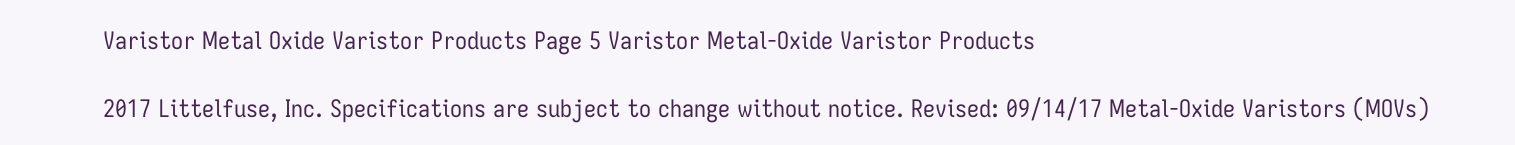Varistor Metal Oxide Varistor Products Page 5 Varistor Metal-Oxide Varistor Products

2017 Littelfuse, Inc. Specifications are subject to change without notice. Revised: 09/14/17 Metal-Oxide Varistors (MOVs)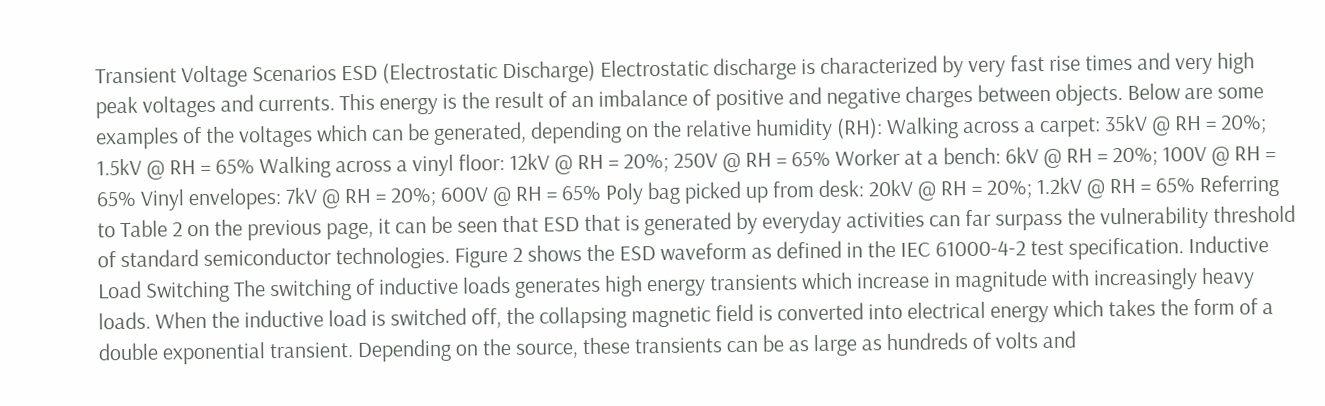Transient Voltage Scenarios ESD (Electrostatic Discharge) Electrostatic discharge is characterized by very fast rise times and very high peak voltages and currents. This energy is the result of an imbalance of positive and negative charges between objects. Below are some examples of the voltages which can be generated, depending on the relative humidity (RH): Walking across a carpet: 35kV @ RH = 20%; 1.5kV @ RH = 65% Walking across a vinyl floor: 12kV @ RH = 20%; 250V @ RH = 65% Worker at a bench: 6kV @ RH = 20%; 100V @ RH = 65% Vinyl envelopes: 7kV @ RH = 20%; 600V @ RH = 65% Poly bag picked up from desk: 20kV @ RH = 20%; 1.2kV @ RH = 65% Referring to Table 2 on the previous page, it can be seen that ESD that is generated by everyday activities can far surpass the vulnerability threshold of standard semiconductor technologies. Figure 2 shows the ESD waveform as defined in the IEC 61000-4-2 test specification. Inductive Load Switching The switching of inductive loads generates high energy transients which increase in magnitude with increasingly heavy loads. When the inductive load is switched off, the collapsing magnetic field is converted into electrical energy which takes the form of a double exponential transient. Depending on the source, these transients can be as large as hundreds of volts and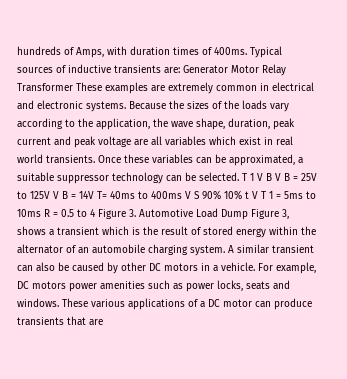hundreds of Amps, with duration times of 400ms. Typical sources of inductive transients are: Generator Motor Relay Transformer These examples are extremely common in electrical and electronic systems. Because the sizes of the loads vary according to the application, the wave shape, duration, peak current and peak voltage are all variables which exist in real world transients. Once these variables can be approximated, a suitable suppressor technology can be selected. T 1 V B V B = 25V to 125V V B = 14V T= 40ms to 400ms V S 90% 10% t V T 1 = 5ms to 10ms R = 0.5 to 4 Figure 3. Automotive Load Dump Figure 3, shows a transient which is the result of stored energy within the alternator of an automobile charging system. A similar transient can also be caused by other DC motors in a vehicle. For example, DC motors power amenities such as power locks, seats and windows. These various applications of a DC motor can produce transients that are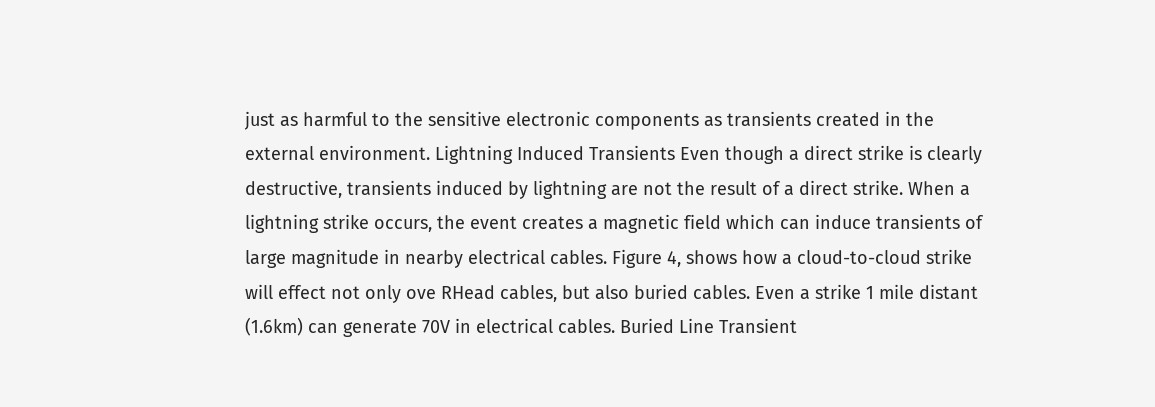just as harmful to the sensitive electronic components as transients created in the external environment. Lightning Induced Transients Even though a direct strike is clearly destructive, transients induced by lightning are not the result of a direct strike. When a lightning strike occurs, the event creates a magnetic field which can induce transients of large magnitude in nearby electrical cables. Figure 4, shows how a cloud-to-cloud strike will effect not only ove RHead cables, but also buried cables. Even a strike 1 mile distant (1.6km) can generate 70V in electrical cables. Buried Line Transient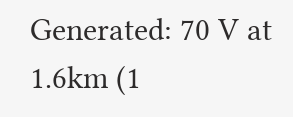Generated: 70 V at 1.6km (1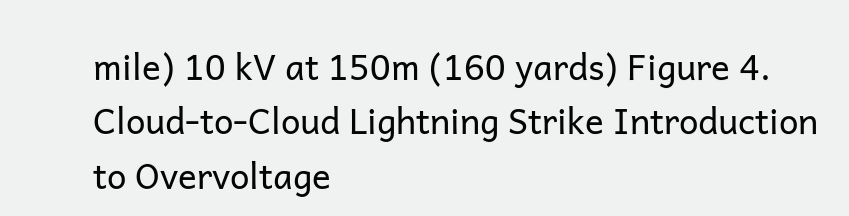mile) 10 kV at 150m (160 yards) Figure 4. Cloud-to-Cloud Lightning Strike Introduction to Overvoltage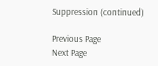Suppression (continued)

Previous Page
Next Page